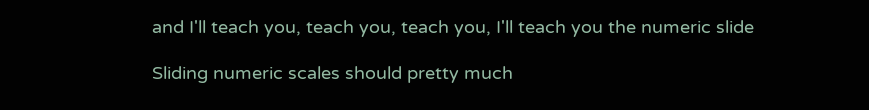and I'll teach you, teach you, teach you, I'll teach you the numeric slide

Sliding numeric scales should pretty much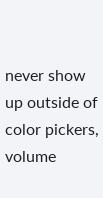never show up outside of color pickers, volume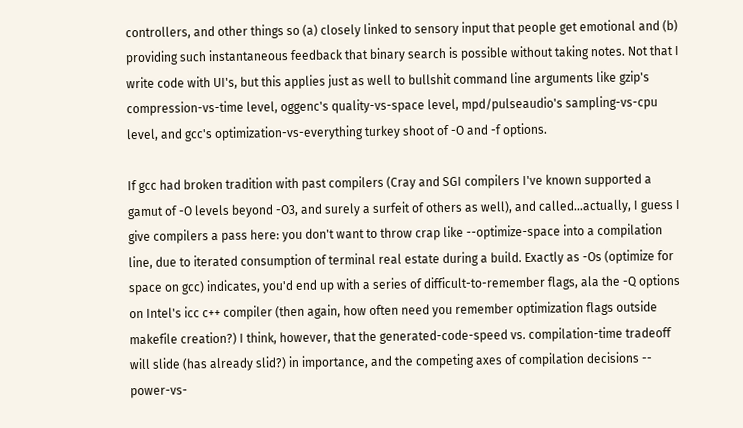controllers, and other things so (a) closely linked to sensory input that people get emotional and (b) providing such instantaneous feedback that binary search is possible without taking notes. Not that I write code with UI's, but this applies just as well to bullshit command line arguments like gzip's compression-vs-time level, oggenc's quality-vs-space level, mpd/pulseaudio's sampling-vs-cpu level, and gcc's optimization-vs-everything turkey shoot of -O and -f options.

If gcc had broken tradition with past compilers (Cray and SGI compilers I've known supported a gamut of -O levels beyond -O3, and surely a surfeit of others as well), and called...actually, I guess I give compilers a pass here: you don't want to throw crap like --optimize-space into a compilation line, due to iterated consumption of terminal real estate during a build. Exactly as -Os (optimize for space on gcc) indicates, you'd end up with a series of difficult-to-remember flags, ala the -Q options on Intel's icc c++ compiler (then again, how often need you remember optimization flags outside makefile creation?) I think, however, that the generated-code-speed vs. compilation-time tradeoff will slide (has already slid?) in importance, and the competing axes of compilation decisions -- power-vs-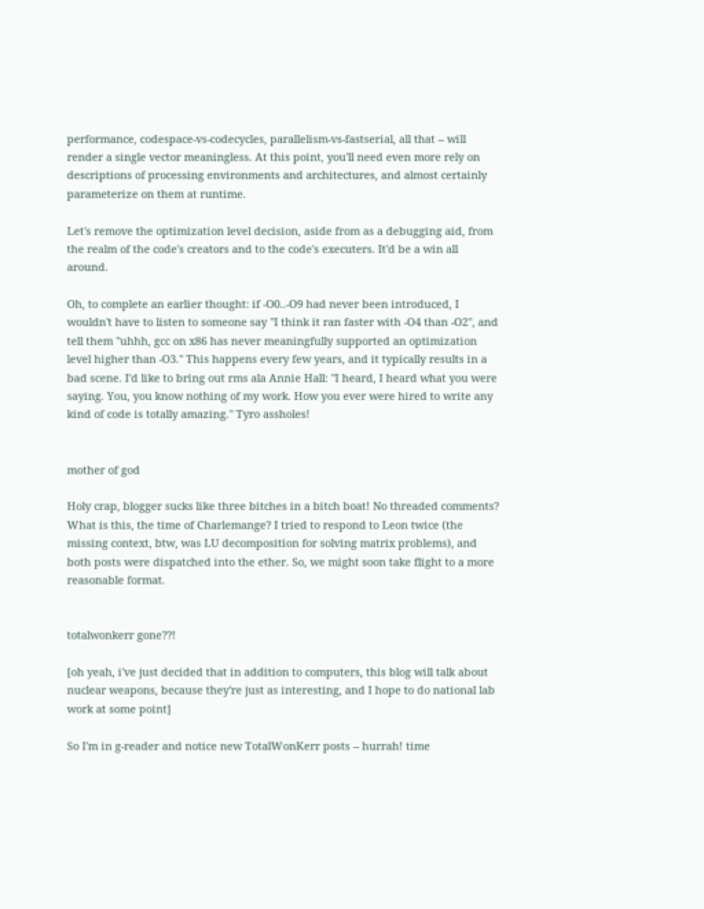performance, codespace-vs-codecycles, parallelism-vs-fastserial, all that -- will render a single vector meaningless. At this point, you'll need even more rely on descriptions of processing environments and architectures, and almost certainly parameterize on them at runtime.

Let's remove the optimization level decision, aside from as a debugging aid, from the realm of the code's creators and to the code's executers. It'd be a win all around.

Oh, to complete an earlier thought: if -O0..-O9 had never been introduced, I wouldn't have to listen to someone say "I think it ran faster with -O4 than -O2", and tell them "uhhh, gcc on x86 has never meaningfully supported an optimization level higher than -O3." This happens every few years, and it typically results in a bad scene. I'd like to bring out rms ala Annie Hall: "I heard, I heard what you were saying. You, you know nothing of my work. How you ever were hired to write any kind of code is totally amazing." Tyro assholes!


mother of god

Holy crap, blogger sucks like three bitches in a bitch boat! No threaded comments? What is this, the time of Charlemange? I tried to respond to Leon twice (the missing context, btw, was LU decomposition for solving matrix problems), and both posts were dispatched into the ether. So, we might soon take flight to a more reasonable format.


totalwonkerr gone??!

[oh yeah, i've just decided that in addition to computers, this blog will talk about nuclear weapons, because they're just as interesting, and I hope to do national lab work at some point]

So I'm in g-reader and notice new TotalWonKerr posts -- hurrah! time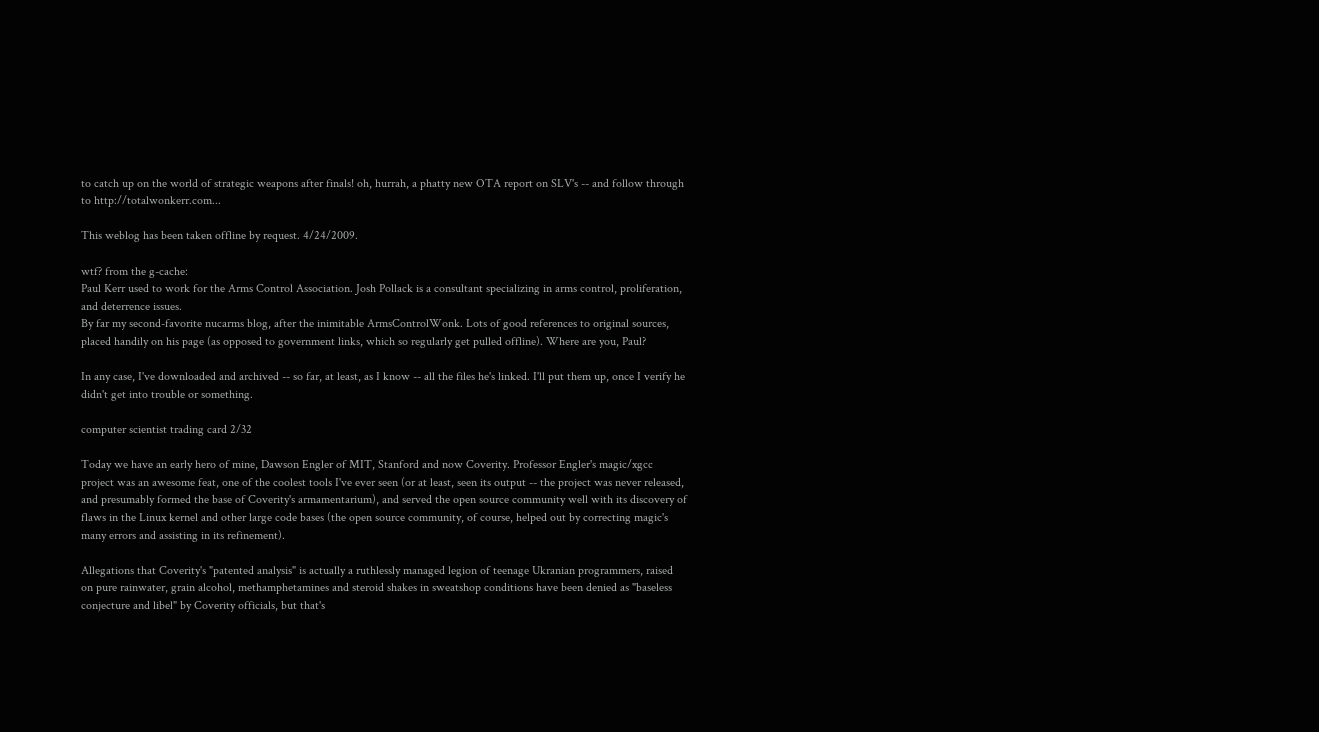to catch up on the world of strategic weapons after finals! oh, hurrah, a phatty new OTA report on SLV's -- and follow through to http://totalwonkerr.com...

This weblog has been taken offline by request. 4/24/2009.

wtf? from the g-cache:
Paul Kerr used to work for the Arms Control Association. Josh Pollack is a consultant specializing in arms control, proliferation, and deterrence issues.
By far my second-favorite nucarms blog, after the inimitable ArmsControlWonk. Lots of good references to original sources, placed handily on his page (as opposed to government links, which so regularly get pulled offline). Where are you, Paul?

In any case, I've downloaded and archived -- so far, at least, as I know -- all the files he's linked. I'll put them up, once I verify he didn't get into trouble or something.

computer scientist trading card 2/32

Today we have an early hero of mine, Dawson Engler of MIT, Stanford and now Coverity. Professor Engler's magic/xgcc project was an awesome feat, one of the coolest tools I've ever seen (or at least, seen its output -- the project was never released, and presumably formed the base of Coverity's armamentarium), and served the open source community well with its discovery of flaws in the Linux kernel and other large code bases (the open source community, of course, helped out by correcting magic's many errors and assisting in its refinement).

Allegations that Coverity's "patented analysis" is actually a ruthlessly managed legion of teenage Ukranian programmers, raised on pure rainwater, grain alcohol, methamphetamines and steroid shakes in sweatshop conditions have been denied as "baseless conjecture and libel" by Coverity officials, but that's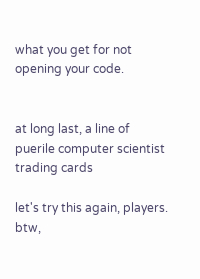what you get for not opening your code.


at long last, a line of puerile computer scientist trading cards

let's try this again, players. btw,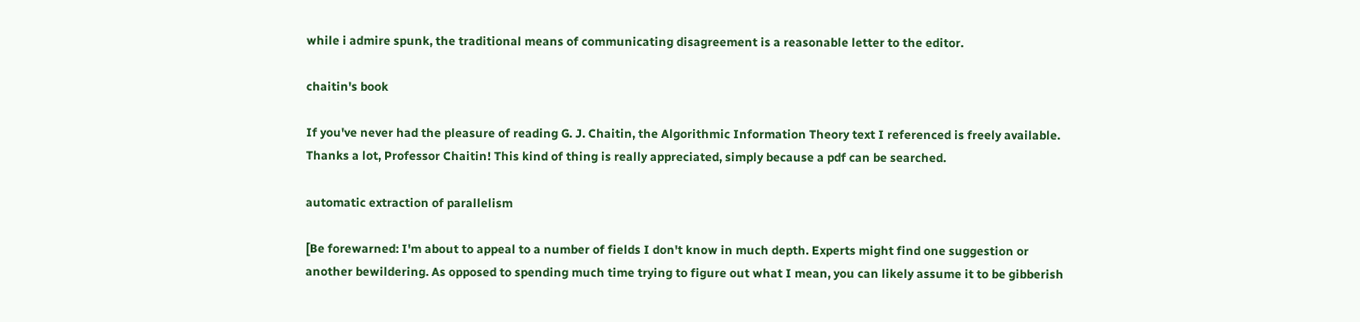while i admire spunk, the traditional means of communicating disagreement is a reasonable letter to the editor.

chaitin's book

If you've never had the pleasure of reading G. J. Chaitin, the Algorithmic Information Theory text I referenced is freely available. Thanks a lot, Professor Chaitin! This kind of thing is really appreciated, simply because a pdf can be searched.

automatic extraction of parallelism

[Be forewarned: I'm about to appeal to a number of fields I don't know in much depth. Experts might find one suggestion or another bewildering. As opposed to spending much time trying to figure out what I mean, you can likely assume it to be gibberish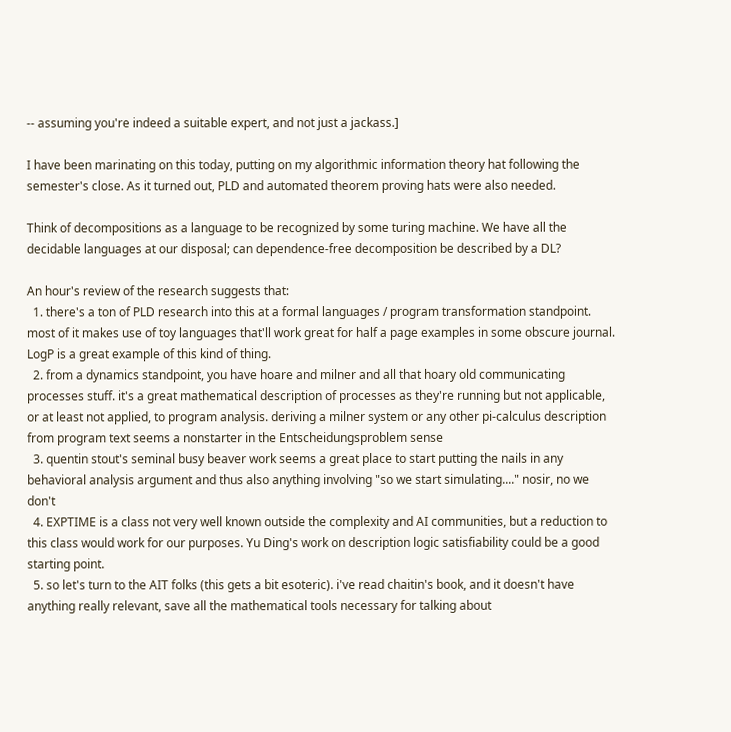-- assuming you're indeed a suitable expert, and not just a jackass.]

I have been marinating on this today, putting on my algorithmic information theory hat following the semester's close. As it turned out, PLD and automated theorem proving hats were also needed.

Think of decompositions as a language to be recognized by some turing machine. We have all the decidable languages at our disposal; can dependence-free decomposition be described by a DL?

An hour's review of the research suggests that:
  1. there's a ton of PLD research into this at a formal languages / program transformation standpoint. most of it makes use of toy languages that'll work great for half a page examples in some obscure journal. LogP is a great example of this kind of thing.
  2. from a dynamics standpoint, you have hoare and milner and all that hoary old communicating processes stuff. it's a great mathematical description of processes as they're running but not applicable, or at least not applied, to program analysis. deriving a milner system or any other pi-calculus description from program text seems a nonstarter in the Entscheidungsproblem sense
  3. quentin stout's seminal busy beaver work seems a great place to start putting the nails in any behavioral analysis argument and thus also anything involving "so we start simulating...." nosir, no we don't
  4. EXPTIME is a class not very well known outside the complexity and AI communities, but a reduction to this class would work for our purposes. Yu Ding's work on description logic satisfiability could be a good starting point.
  5. so let's turn to the AIT folks (this gets a bit esoteric). i've read chaitin's book, and it doesn't have anything really relevant, save all the mathematical tools necessary for talking about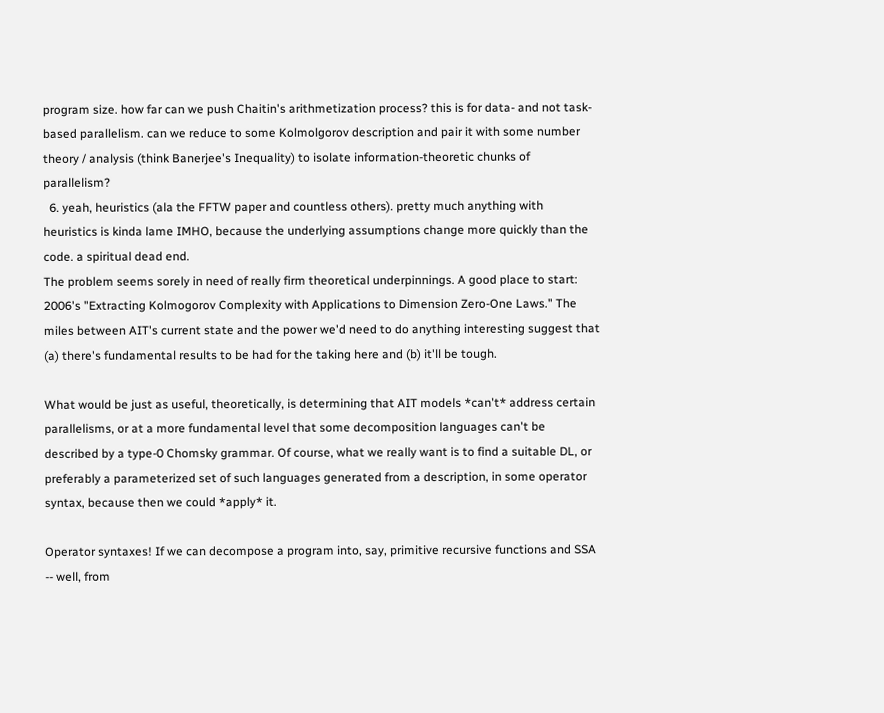program size. how far can we push Chaitin's arithmetization process? this is for data- and not task-based parallelism. can we reduce to some Kolmolgorov description and pair it with some number theory / analysis (think Banerjee's Inequality) to isolate information-theoretic chunks of parallelism?
  6. yeah, heuristics (ala the FFTW paper and countless others). pretty much anything with heuristics is kinda lame IMHO, because the underlying assumptions change more quickly than the code. a spiritual dead end.
The problem seems sorely in need of really firm theoretical underpinnings. A good place to start: 2006's "Extracting Kolmogorov Complexity with Applications to Dimension Zero-One Laws." The miles between AIT's current state and the power we'd need to do anything interesting suggest that (a) there's fundamental results to be had for the taking here and (b) it'll be tough.

What would be just as useful, theoretically, is determining that AIT models *can't* address certain parallelisms, or at a more fundamental level that some decomposition languages can't be described by a type-0 Chomsky grammar. Of course, what we really want is to find a suitable DL, or preferably a parameterized set of such languages generated from a description, in some operator syntax, because then we could *apply* it.

Operator syntaxes! If we can decompose a program into, say, primitive recursive functions and SSA -- well, from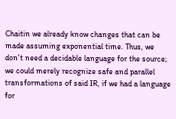Chaitin we already know changes that can be made assuming exponential time. Thus, we don't need a decidable language for the source; we could merely recognize safe and parallel transformations of said IR, if we had a language for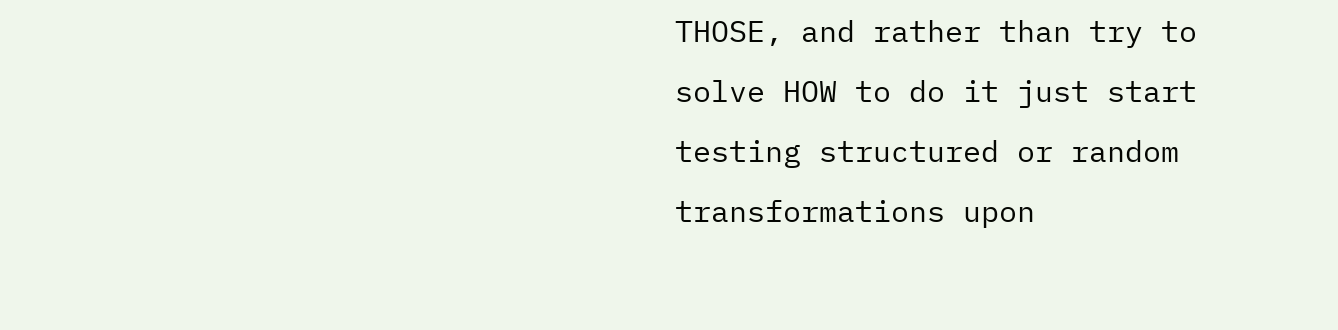THOSE, and rather than try to solve HOW to do it just start testing structured or random transformations upon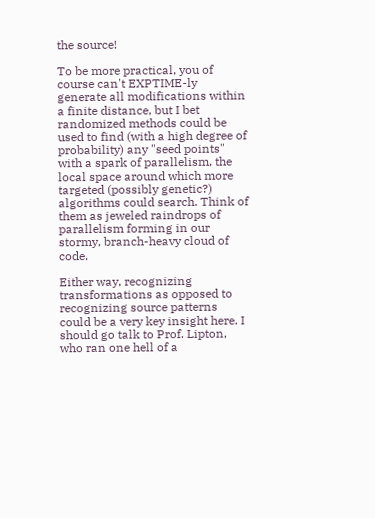the source!

To be more practical, you of course can't EXPTIME-ly generate all modifications within a finite distance, but I bet randomized methods could be used to find (with a high degree of probability) any "seed points" with a spark of parallelism, the local space around which more targeted (possibly genetic?) algorithms could search. Think of them as jeweled raindrops of parallelism forming in our stormy, branch-heavy cloud of code.

Either way, recognizing transformations as opposed to recognizing source patterns could be a very key insight here. I should go talk to Prof. Lipton, who ran one hell of a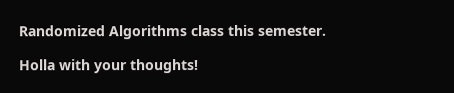Randomized Algorithms class this semester.

Holla with your thoughts!